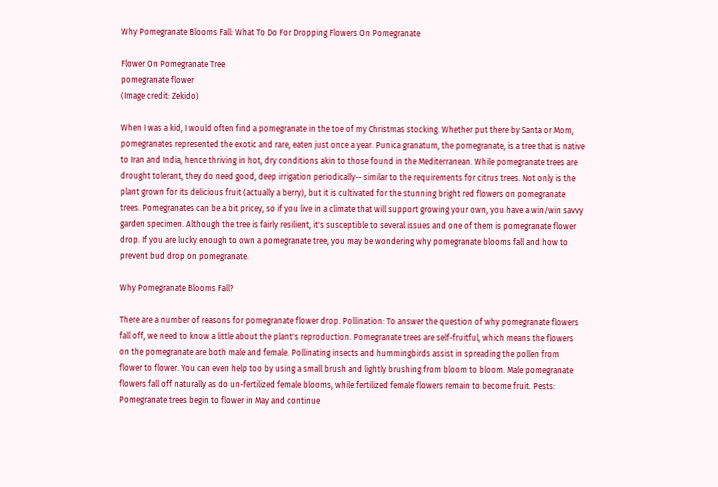Why Pomegranate Blooms Fall: What To Do For Dropping Flowers On Pomegranate

Flower On Pomegranate Tree
pomegranate flower
(Image credit: Zekido)

When I was a kid, I would often find a pomegranate in the toe of my Christmas stocking. Whether put there by Santa or Mom, pomegranates represented the exotic and rare, eaten just once a year. Punica granatum, the pomegranate, is a tree that is native to Iran and India, hence thriving in hot, dry conditions akin to those found in the Mediterranean. While pomegranate trees are drought tolerant, they do need good, deep irrigation periodically-- similar to the requirements for citrus trees. Not only is the plant grown for its delicious fruit (actually a berry), but it is cultivated for the stunning bright red flowers on pomegranate trees. Pomegranates can be a bit pricey, so if you live in a climate that will support growing your own, you have a win/win savvy garden specimen. Although the tree is fairly resilient, it's susceptible to several issues and one of them is pomegranate flower drop. If you are lucky enough to own a pomegranate tree, you may be wondering why pomegranate blooms fall and how to prevent bud drop on pomegranate.

Why Pomegranate Blooms Fall?

There are a number of reasons for pomegranate flower drop. Pollination: To answer the question of why pomegranate flowers fall off, we need to know a little about the plant's reproduction. Pomegranate trees are self-fruitful, which means the flowers on the pomegranate are both male and female. Pollinating insects and hummingbirds assist in spreading the pollen from flower to flower. You can even help too by using a small brush and lightly brushing from bloom to bloom. Male pomegranate flowers fall off naturally as do un-fertilized female blooms, while fertilized female flowers remain to become fruit. Pests: Pomegranate trees begin to flower in May and continue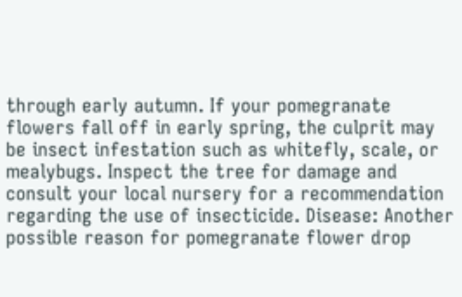through early autumn. If your pomegranate flowers fall off in early spring, the culprit may be insect infestation such as whitefly, scale, or mealybugs. Inspect the tree for damage and consult your local nursery for a recommendation regarding the use of insecticide. Disease: Another possible reason for pomegranate flower drop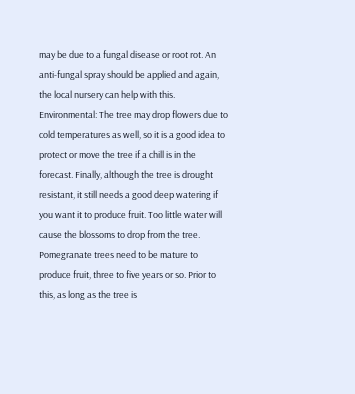may be due to a fungal disease or root rot. An anti-fungal spray should be applied and again, the local nursery can help with this. Environmental: The tree may drop flowers due to cold temperatures as well, so it is a good idea to protect or move the tree if a chill is in the forecast. Finally, although the tree is drought resistant, it still needs a good deep watering if you want it to produce fruit. Too little water will cause the blossoms to drop from the tree. Pomegranate trees need to be mature to produce fruit, three to five years or so. Prior to this, as long as the tree is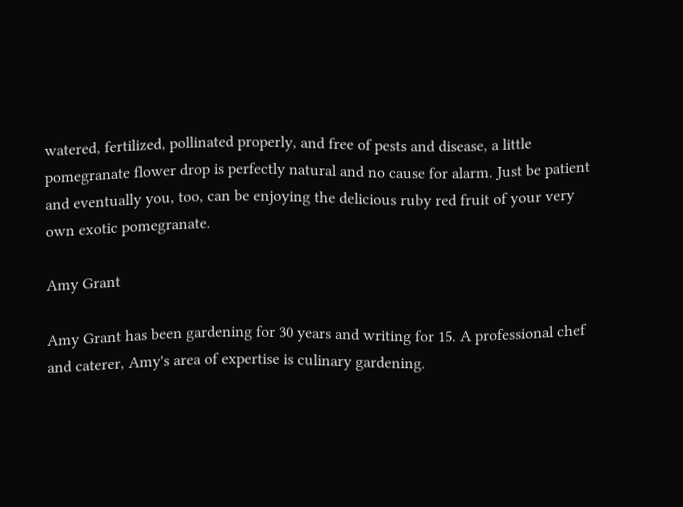watered, fertilized, pollinated properly, and free of pests and disease, a little pomegranate flower drop is perfectly natural and no cause for alarm. Just be patient and eventually you, too, can be enjoying the delicious ruby red fruit of your very own exotic pomegranate.

Amy Grant

Amy Grant has been gardening for 30 years and writing for 15. A professional chef and caterer, Amy's area of expertise is culinary gardening.